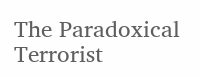The Paradoxical Terrorist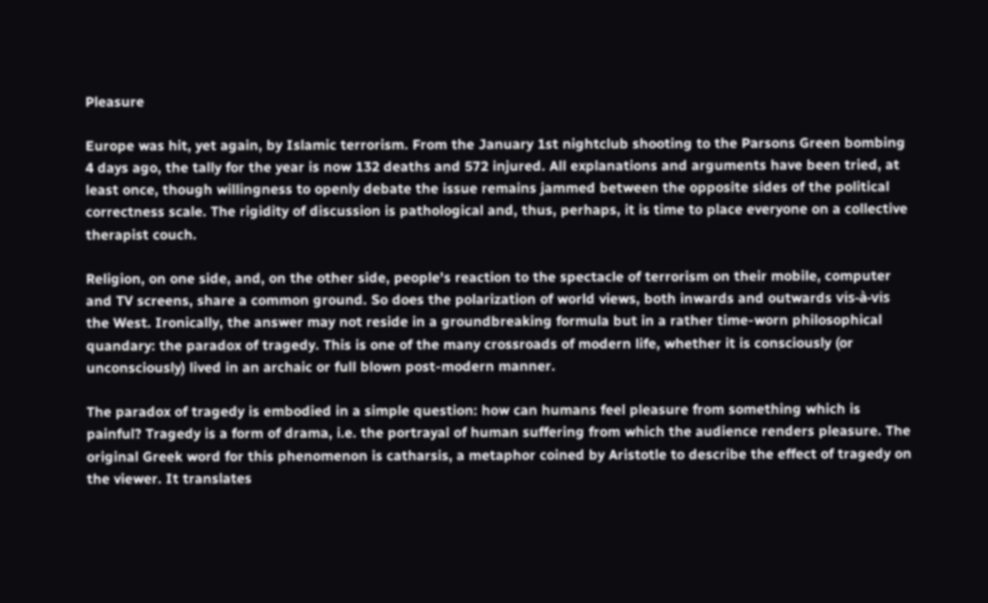Pleasure

Europe was hit, yet again, by Islamic terrorism. From the January 1st nightclub shooting to the Parsons Green bombing 4 days ago, the tally for the year is now 132 deaths and 572 injured. All explanations and arguments have been tried, at least once, though willingness to openly debate the issue remains jammed between the opposite sides of the political correctness scale. The rigidity of discussion is pathological and, thus, perhaps, it is time to place everyone on a collective therapist couch.

Religion, on one side, and, on the other side, people's reaction to the spectacle of terrorism on their mobile, computer and TV screens, share a common ground. So does the polarization of world views, both inwards and outwards vis-à-vis the West. Ironically, the answer may not reside in a groundbreaking formula but in a rather time-worn philosophical quandary: the paradox of tragedy. This is one of the many crossroads of modern life, whether it is consciously (or unconsciously) lived in an archaic or full blown post-modern manner.

The paradox of tragedy is embodied in a simple question: how can humans feel pleasure from something which is painful? Tragedy is a form of drama, i.e. the portrayal of human suffering from which the audience renders pleasure. The original Greek word for this phenomenon is catharsis, a metaphor coined by Aristotle to describe the effect of tragedy on the viewer. It translates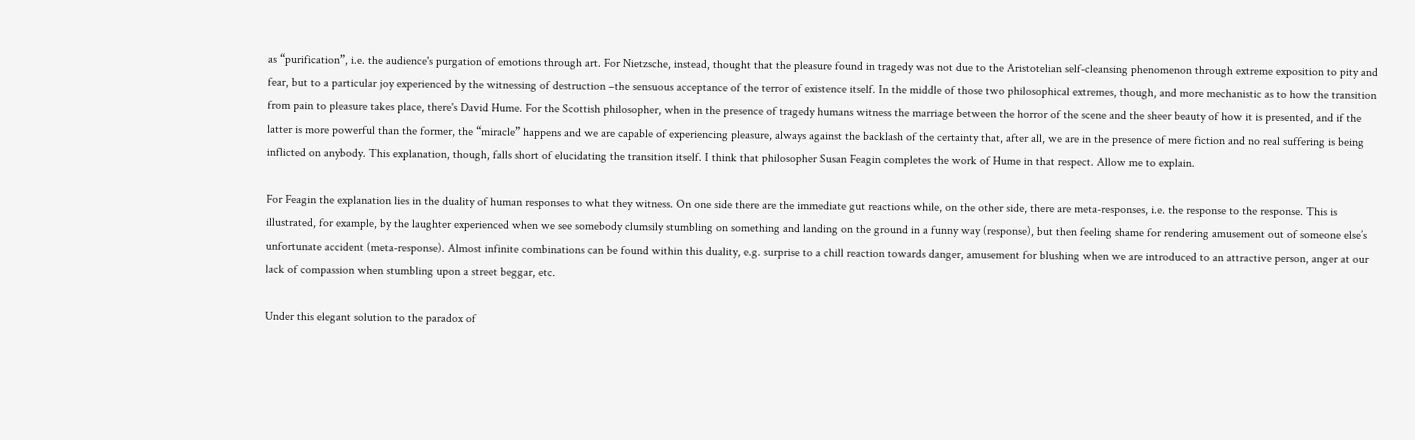as “purification”, i.e. the audience's purgation of emotions through art. For Nietzsche, instead, thought that the pleasure found in tragedy was not due to the Aristotelian self-cleansing phenomenon through extreme exposition to pity and fear, but to a particular joy experienced by the witnessing of destruction –the sensuous acceptance of the terror of existence itself. In the middle of those two philosophical extremes, though, and more mechanistic as to how the transition from pain to pleasure takes place, there's David Hume. For the Scottish philosopher, when in the presence of tragedy humans witness the marriage between the horror of the scene and the sheer beauty of how it is presented, and if the latter is more powerful than the former, the “miracle” happens and we are capable of experiencing pleasure, always against the backlash of the certainty that, after all, we are in the presence of mere fiction and no real suffering is being inflicted on anybody. This explanation, though, falls short of elucidating the transition itself. I think that philosopher Susan Feagin completes the work of Hume in that respect. Allow me to explain.

For Feagin the explanation lies in the duality of human responses to what they witness. On one side there are the immediate gut reactions while, on the other side, there are meta-responses, i.e. the response to the response. This is illustrated, for example, by the laughter experienced when we see somebody clumsily stumbling on something and landing on the ground in a funny way (response), but then feeling shame for rendering amusement out of someone else’s unfortunate accident (meta-response). Almost infinite combinations can be found within this duality, e.g. surprise to a chill reaction towards danger, amusement for blushing when we are introduced to an attractive person, anger at our lack of compassion when stumbling upon a street beggar, etc.

Under this elegant solution to the paradox of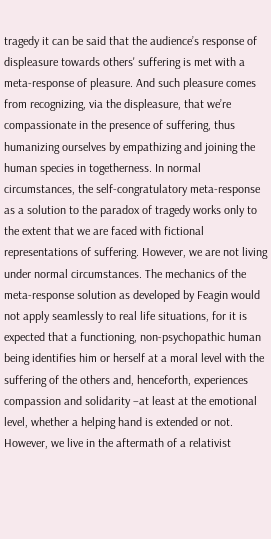tragedy it can be said that the audience’s response of displeasure towards others' suffering is met with a meta-response of pleasure. And such pleasure comes from recognizing, via the displeasure, that we’re compassionate in the presence of suffering, thus humanizing ourselves by empathizing and joining the human species in togetherness. In normal circumstances, the self-congratulatory meta-response as a solution to the paradox of tragedy works only to the extent that we are faced with fictional representations of suffering. However, we are not living under normal circumstances. The mechanics of the meta-response solution as developed by Feagin would not apply seamlessly to real life situations, for it is expected that a functioning, non-psychopathic human being identifies him or herself at a moral level with the suffering of the others and, henceforth, experiences compassion and solidarity –at least at the emotional level, whether a helping hand is extended or not. However, we live in the aftermath of a relativist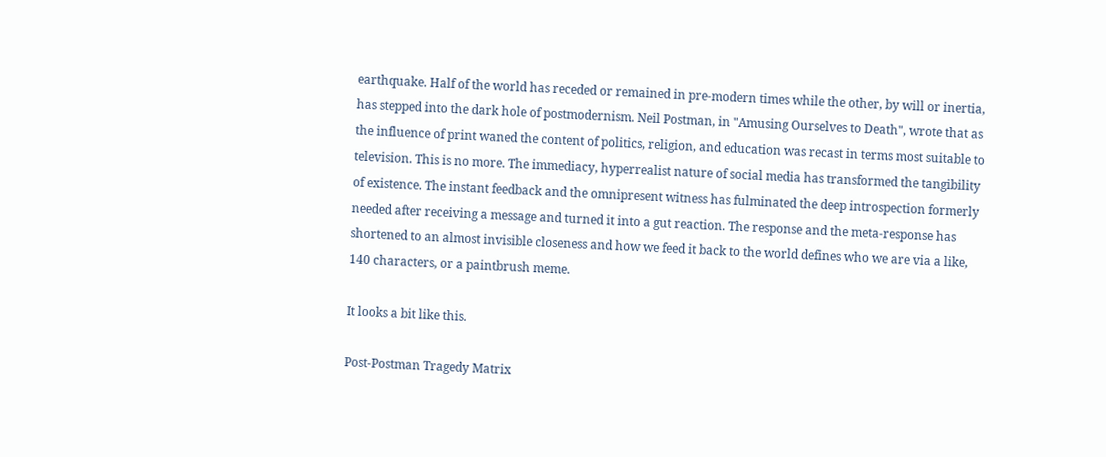earthquake. Half of the world has receded or remained in pre-modern times while the other, by will or inertia, has stepped into the dark hole of postmodernism. Neil Postman, in "Amusing Ourselves to Death", wrote that as the influence of print waned the content of politics, religion, and education was recast in terms most suitable to television. This is no more. The immediacy, hyperrealist nature of social media has transformed the tangibility of existence. The instant feedback and the omnipresent witness has fulminated the deep introspection formerly needed after receiving a message and turned it into a gut reaction. The response and the meta-response has shortened to an almost invisible closeness and how we feed it back to the world defines who we are via a like, 140 characters, or a paintbrush meme.

It looks a bit like this.

Post-Postman Tragedy Matrix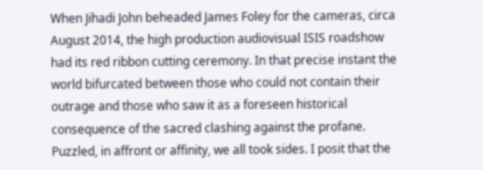When Jihadi John beheaded James Foley for the cameras, circa August 2014, the high production audiovisual ISIS roadshow had its red ribbon cutting ceremony. In that precise instant the world bifurcated between those who could not contain their outrage and those who saw it as a foreseen historical consequence of the sacred clashing against the profane. Puzzled, in affront or affinity, we all took sides. I posit that the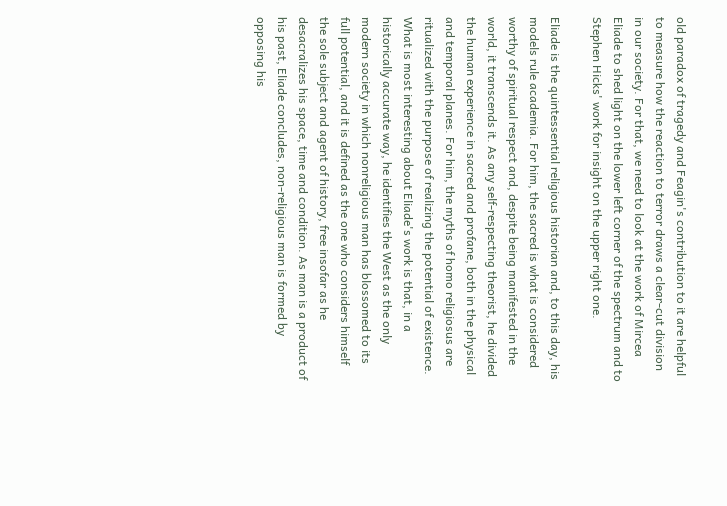old paradox of tragedy and Feagin's contribution to it are helpful to measure how the reaction to terror draws a clear-cut division in our society. For that, we need to look at the work of Mircea Eliade to shed light on the lower left corner of the spectrum and to Stephen Hicks' work for insight on the upper right one.

Eliade is the quintessential religious historian and, to this day, his models rule academia. For him, the sacred is what is considered worthy of spiritual respect and, despite being manifested in the world, it transcends it. As any self-respecting theorist, he divided the human experience in sacred and profane, both in the physical and temporal planes. For him, the myths of homo religiosus are ritualized with the purpose of realizing the potential of existence. What is most interesting about Eliade's work is that, in a historically accurate way, he identifies the West as the only modern society in which nonreligious man has blossomed to its full potential, and it is defined as the one who considers himself the sole subject and agent of history, free insofar as he desacralizes his space, time and condition. As man is a product of his past, Eliade concludes, non-religious man is formed by opposing his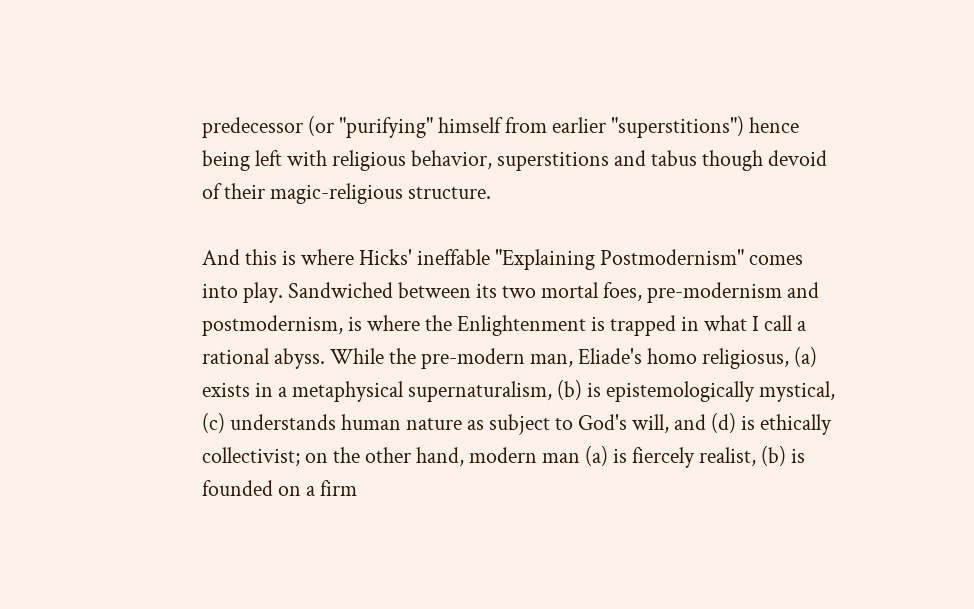predecessor (or "purifying" himself from earlier "superstitions") hence being left with religious behavior, superstitions and tabus though devoid of their magic-religious structure.

And this is where Hicks' ineffable "Explaining Postmodernism" comes into play. Sandwiched between its two mortal foes, pre-modernism and postmodernism, is where the Enlightenment is trapped in what I call a rational abyss. While the pre-modern man, Eliade's homo religiosus, (a) exists in a metaphysical supernaturalism, (b) is epistemologically mystical, (c) understands human nature as subject to God's will, and (d) is ethically collectivist; on the other hand, modern man (a) is fiercely realist, (b) is founded on a firm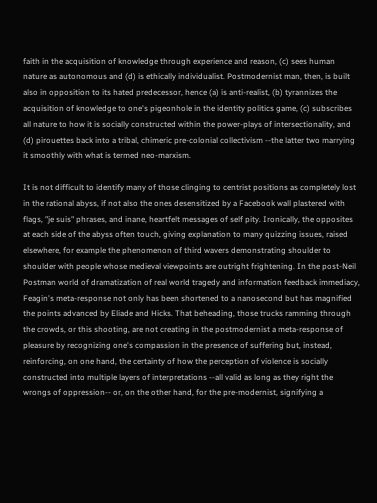faith in the acquisition of knowledge through experience and reason, (c) sees human nature as autonomous and (d) is ethically individualist. Postmodernist man, then, is built also in opposition to its hated predecessor, hence (a) is anti-realist, (b) tyrannizes the acquisition of knowledge to one's pigeonhole in the identity politics game, (c) subscribes all nature to how it is socially constructed within the power-plays of intersectionality, and (d) pirouettes back into a tribal, chimeric pre-colonial collectivism --the latter two marrying it smoothly with what is termed neo-marxism.

It is not difficult to identify many of those clinging to centrist positions as completely lost in the rational abyss, if not also the ones desensitized by a Facebook wall plastered with flags, "je suis" phrases, and inane, heartfelt messages of self pity. Ironically, the opposites at each side of the abyss often touch, giving explanation to many quizzing issues, raised elsewhere, for example the phenomenon of third wavers demonstrating shoulder to shoulder with people whose medieval viewpoints are outright frightening. In the post-Neil Postman world of dramatization of real world tragedy and information feedback immediacy, Feagin's meta-response not only has been shortened to a nanosecond but has magnified the points advanced by Eliade and Hicks. That beheading, those trucks ramming through the crowds, or this shooting, are not creating in the postmodernist a meta-response of pleasure by recognizing one's compassion in the presence of suffering but, instead, reinforcing, on one hand, the certainty of how the perception of violence is socially constructed into multiple layers of interpretations --all valid as long as they right the wrongs of oppression-- or, on the other hand, for the pre-modernist, signifying a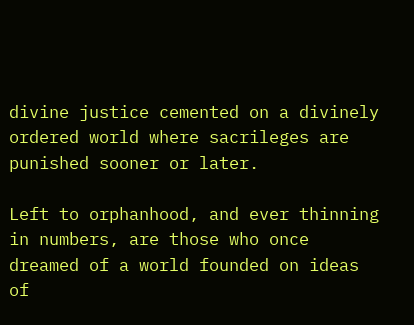divine justice cemented on a divinely ordered world where sacrileges are punished sooner or later.

Left to orphanhood, and ever thinning in numbers, are those who once dreamed of a world founded on ideas of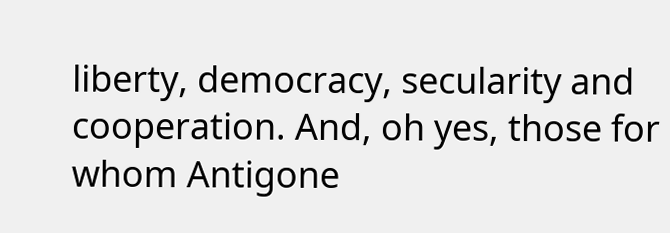liberty, democracy, secularity and cooperation. And, oh yes, those for whom Antigone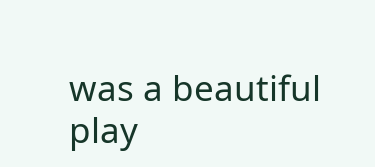was a beautiful play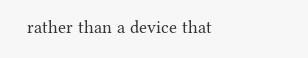rather than a device that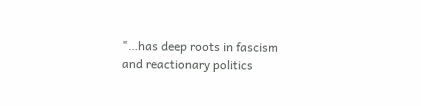"…has deep roots in fascism and reactionary politics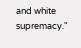and white supremacy."